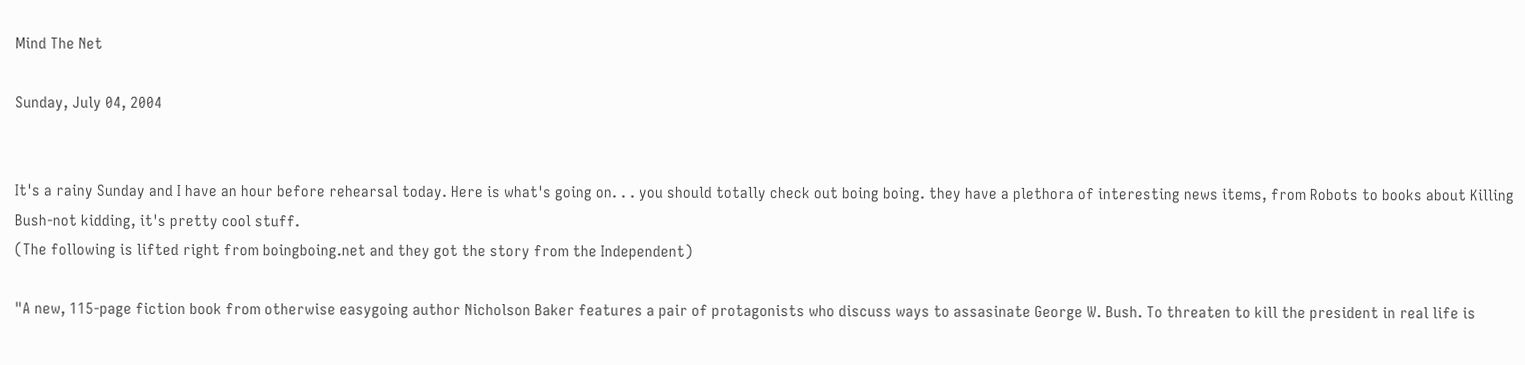Mind The Net

Sunday, July 04, 2004


It's a rainy Sunday and I have an hour before rehearsal today. Here is what's going on. . . you should totally check out boing boing. they have a plethora of interesting news items, from Robots to books about Killing Bush-not kidding, it's pretty cool stuff.
(The following is lifted right from boingboing.net and they got the story from the Independent)

"A new, 115-page fiction book from otherwise easygoing author Nicholson Baker features a pair of protagonists who discuss ways to assasinate George W. Bush. To threaten to kill the president in real life is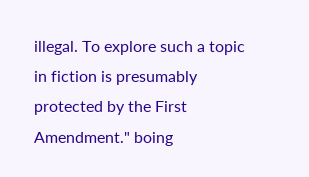illegal. To explore such a topic in fiction is presumably protected by the First Amendment." boing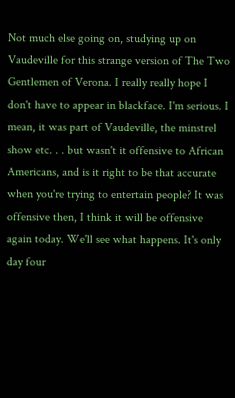Not much else going on, studying up on Vaudeville for this strange version of The Two Gentlemen of Verona. I really really hope I don't have to appear in blackface. I'm serious. I mean, it was part of Vaudeville, the minstrel show etc. . . but wasn't it offensive to African Americans, and is it right to be that accurate when you're trying to entertain people? It was offensive then, I think it will be offensive again today. We'll see what happens. It's only day four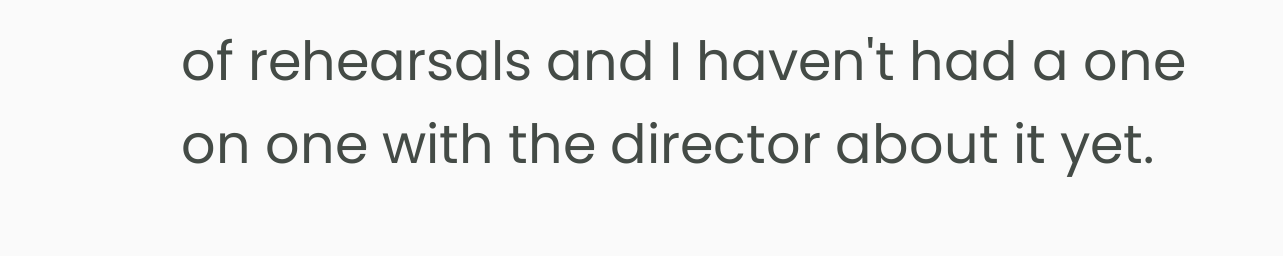of rehearsals and I haven't had a one on one with the director about it yet.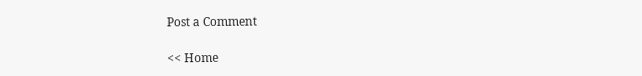Post a Comment

<< Home